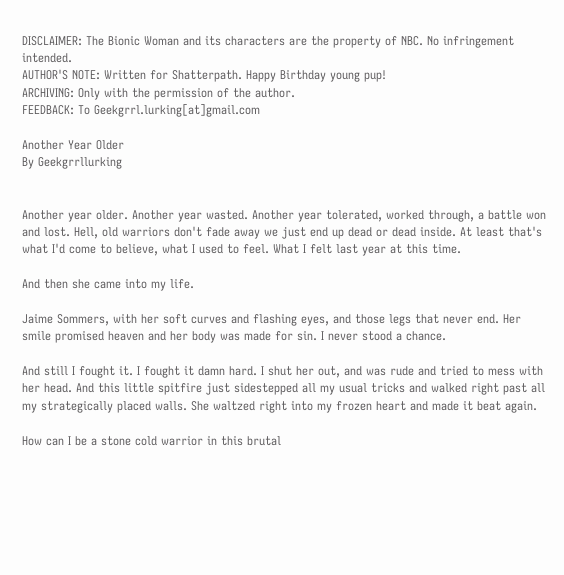DISCLAIMER: The Bionic Woman and its characters are the property of NBC. No infringement intended.
AUTHOR'S NOTE: Written for Shatterpath. Happy Birthday young pup!
ARCHIVING: Only with the permission of the author.
FEEDBACK: To Geekgrrl.lurking[at]gmail.com

Another Year Older
By Geekgrrllurking


Another year older. Another year wasted. Another year tolerated, worked through, a battle won and lost. Hell, old warriors don't fade away we just end up dead or dead inside. At least that's what I'd come to believe, what I used to feel. What I felt last year at this time.

And then she came into my life.

Jaime Sommers, with her soft curves and flashing eyes, and those legs that never end. Her smile promised heaven and her body was made for sin. I never stood a chance.

And still I fought it. I fought it damn hard. I shut her out, and was rude and tried to mess with her head. And this little spitfire just sidestepped all my usual tricks and walked right past all my strategically placed walls. She waltzed right into my frozen heart and made it beat again.

How can I be a stone cold warrior in this brutal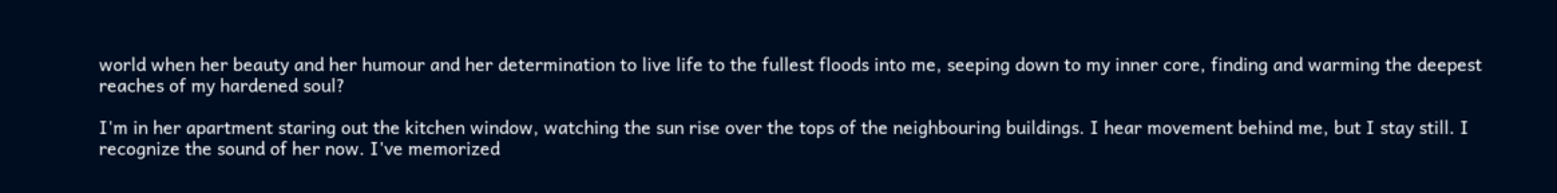world when her beauty and her humour and her determination to live life to the fullest floods into me, seeping down to my inner core, finding and warming the deepest reaches of my hardened soul?

I'm in her apartment staring out the kitchen window, watching the sun rise over the tops of the neighbouring buildings. I hear movement behind me, but I stay still. I recognize the sound of her now. I've memorized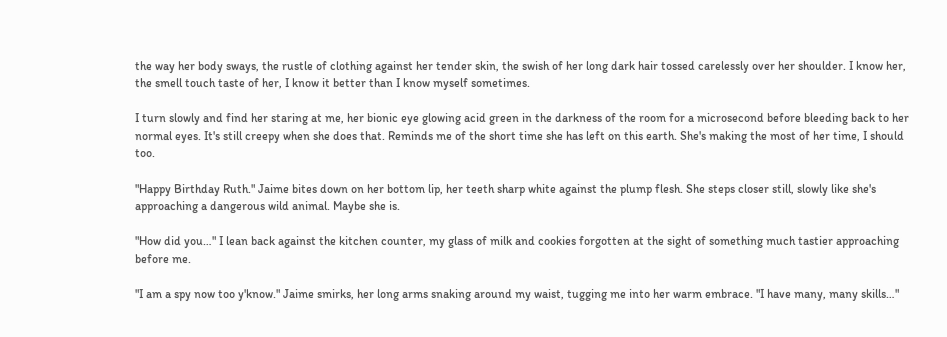the way her body sways, the rustle of clothing against her tender skin, the swish of her long dark hair tossed carelessly over her shoulder. I know her, the smell touch taste of her, I know it better than I know myself sometimes.

I turn slowly and find her staring at me, her bionic eye glowing acid green in the darkness of the room for a microsecond before bleeding back to her normal eyes. It's still creepy when she does that. Reminds me of the short time she has left on this earth. She's making the most of her time, I should too.

"Happy Birthday Ruth." Jaime bites down on her bottom lip, her teeth sharp white against the plump flesh. She steps closer still, slowly like she's approaching a dangerous wild animal. Maybe she is.

"How did you…" I lean back against the kitchen counter, my glass of milk and cookies forgotten at the sight of something much tastier approaching before me.

"I am a spy now too y'know." Jaime smirks, her long arms snaking around my waist, tugging me into her warm embrace. "I have many, many skills…"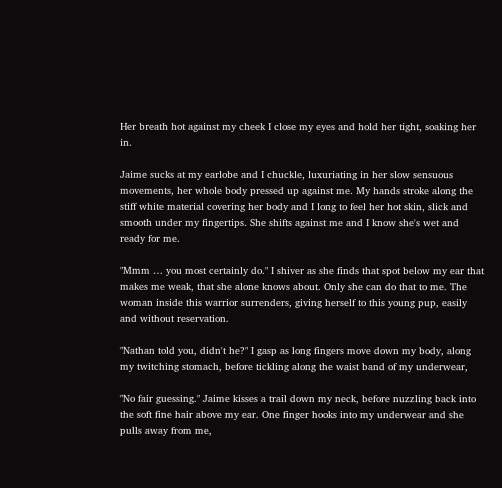Her breath hot against my cheek I close my eyes and hold her tight, soaking her in.

Jaime sucks at my earlobe and I chuckle, luxuriating in her slow sensuous movements, her whole body pressed up against me. My hands stroke along the stiff white material covering her body and I long to feel her hot skin, slick and smooth under my fingertips. She shifts against me and I know she's wet and ready for me.

"Mmm … you most certainly do." I shiver as she finds that spot below my ear that makes me weak, that she alone knows about. Only she can do that to me. The woman inside this warrior surrenders, giving herself to this young pup, easily and without reservation.

"Nathan told you, didn't he?" I gasp as long fingers move down my body, along my twitching stomach, before tickling along the waist band of my underwear,

"No fair guessing." Jaime kisses a trail down my neck, before nuzzling back into the soft fine hair above my ear. One finger hooks into my underwear and she pulls away from me,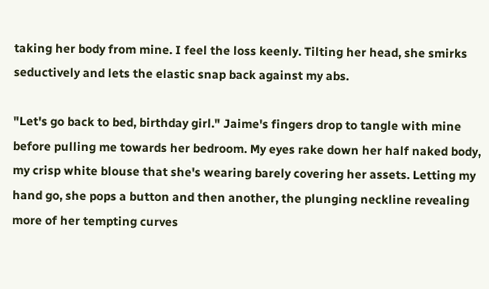taking her body from mine. I feel the loss keenly. Tilting her head, she smirks seductively and lets the elastic snap back against my abs.

"Let's go back to bed, birthday girl." Jaime's fingers drop to tangle with mine before pulling me towards her bedroom. My eyes rake down her half naked body, my crisp white blouse that she's wearing barely covering her assets. Letting my hand go, she pops a button and then another, the plunging neckline revealing more of her tempting curves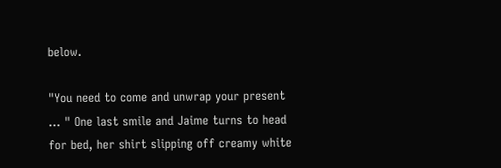below.

"You need to come and unwrap your present … " One last smile and Jaime turns to head for bed, her shirt slipping off creamy white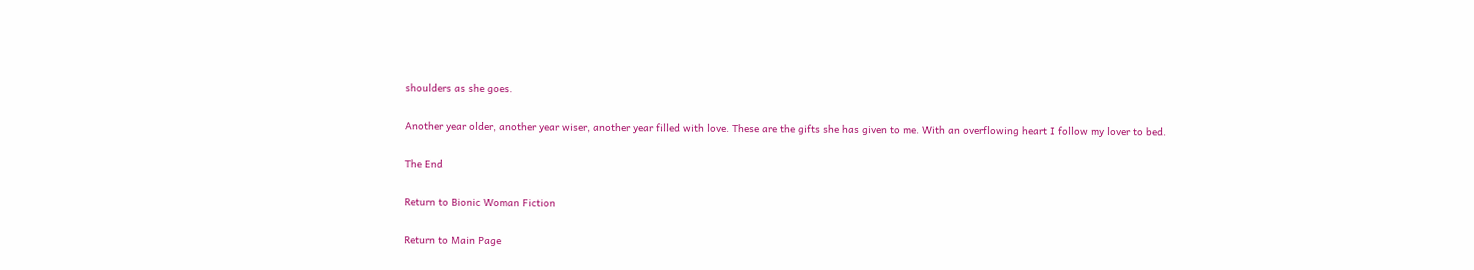shoulders as she goes.

Another year older, another year wiser, another year filled with love. These are the gifts she has given to me. With an overflowing heart I follow my lover to bed.

The End

Return to Bionic Woman Fiction

Return to Main Page